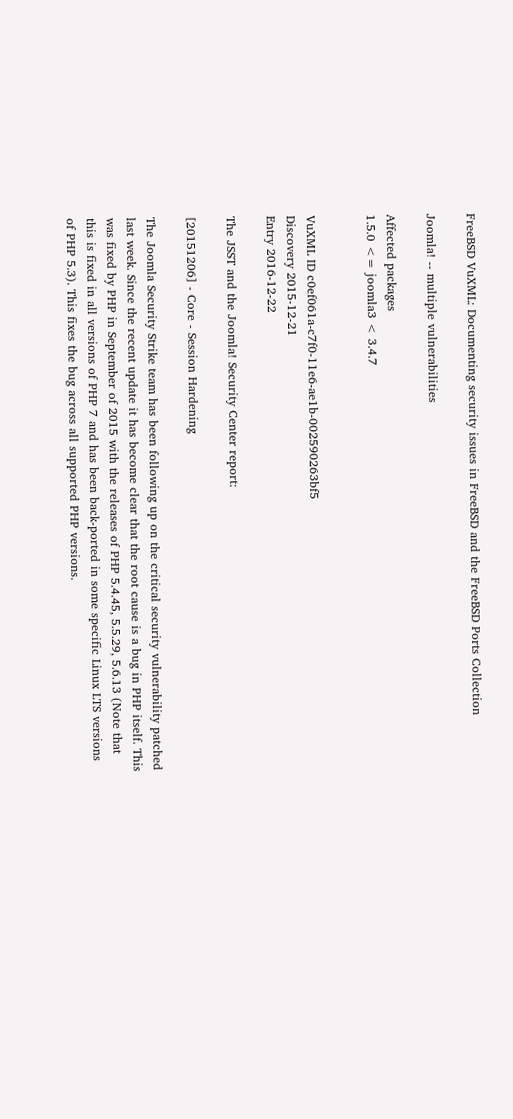FreeBSD VuXML: Documenting security issues in FreeBSD and the FreeBSD Ports Collection

Joomla! -- multiple vulnerabilities

Affected packages
1.5.0 <= joomla3 < 3.4.7


VuXML ID c0ef061a-c7f0-11e6-ae1b-002590263bf5
Discovery 2015-12-21
Entry 2016-12-22

The JSST and the Joomla! Security Center report:

[20151206] - Core - Session Hardening

The Joomla Security Strike team has been following up on the critical security vulnerability patched last week. Since the recent update it has become clear that the root cause is a bug in PHP itself. This was fixed by PHP in September of 2015 with the releases of PHP 5.4.45, 5.5.29, 5.6.13 (Note that this is fixed in all versions of PHP 7 and has been back-ported in some specific Linux LTS versions of PHP 5.3). This fixes the bug across all supported PHP versions.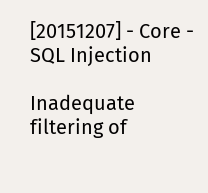[20151207] - Core - SQL Injection

Inadequate filtering of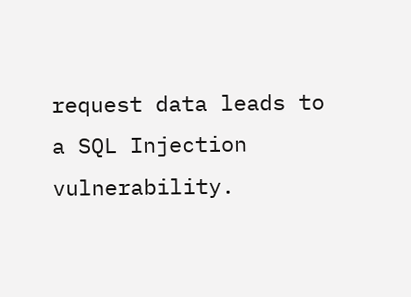request data leads to a SQL Injection vulnerability.